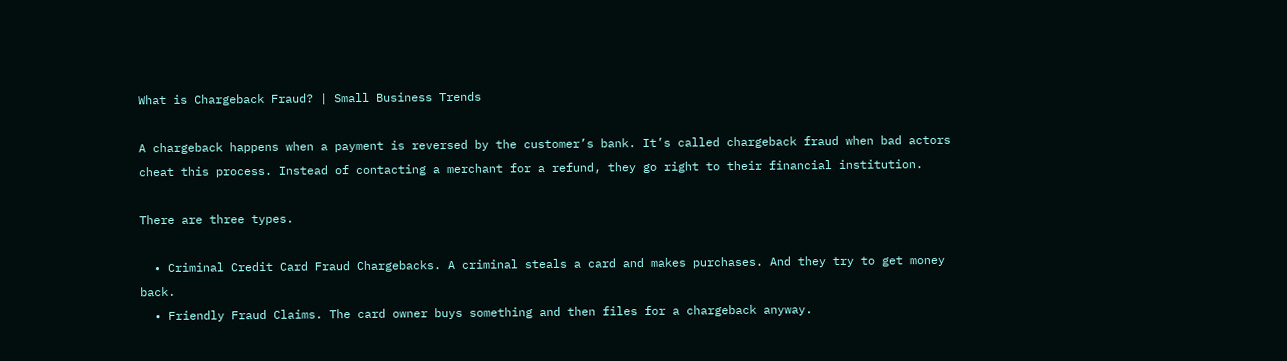What is Chargeback Fraud? | Small Business Trends

A chargeback happens when a payment is reversed by the customer’s bank. It’s called chargeback fraud when bad actors cheat this process. Instead of contacting a merchant for a refund, they go right to their financial institution.

There are three types.

  • Criminal Credit Card Fraud Chargebacks. A criminal steals a card and makes purchases. And they try to get money back.
  • Friendly Fraud Claims. The card owner buys something and then files for a chargeback anyway.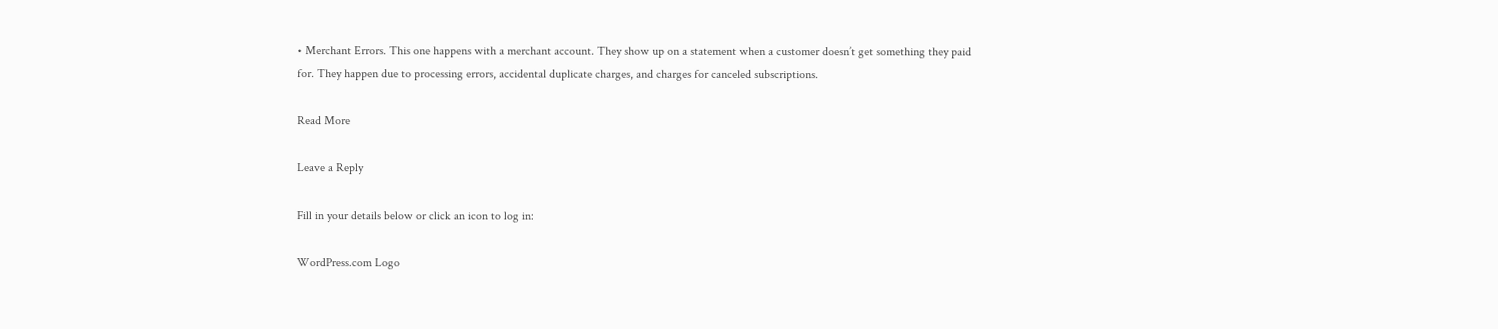• Merchant Errors. This one happens with a merchant account. They show up on a statement when a customer doesn’t get something they paid for. They happen due to processing errors, accidental duplicate charges, and charges for canceled subscriptions.

Read More

Leave a Reply

Fill in your details below or click an icon to log in:

WordPress.com Logo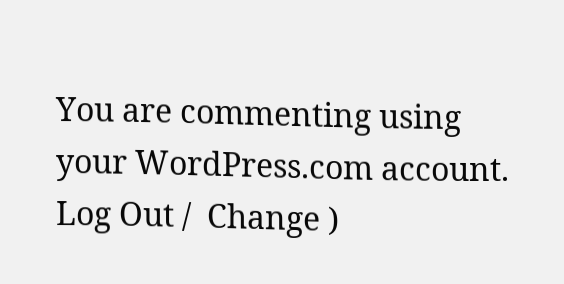You are commenting using your WordPress.com account. Log Out /  Change )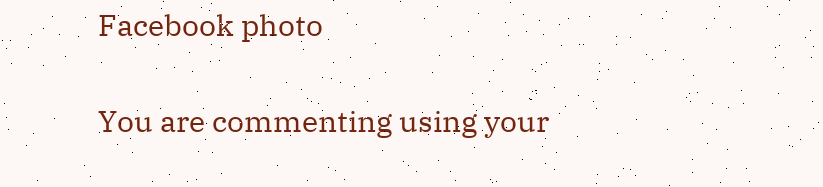Facebook photo

You are commenting using your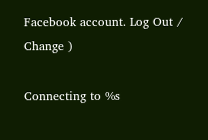Facebook account. Log Out /  Change )

Connecting to %s